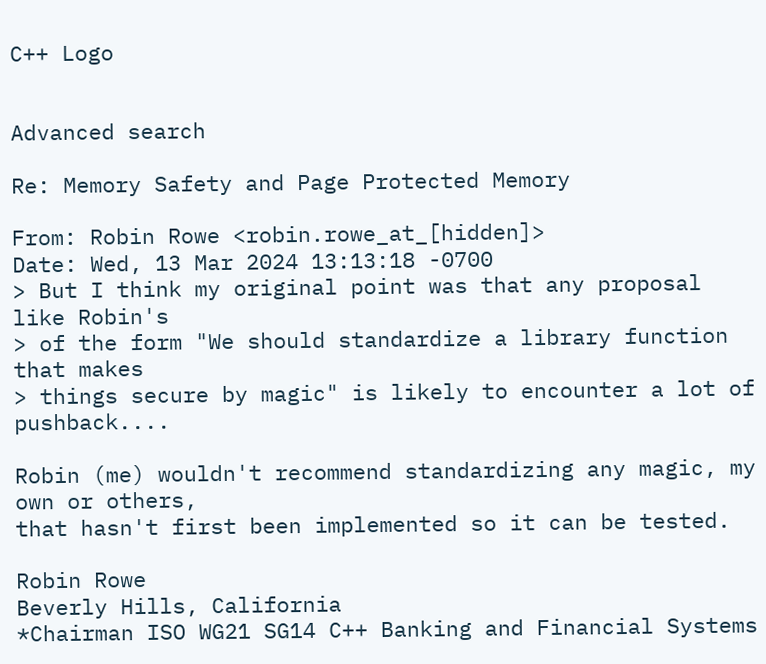C++ Logo


Advanced search

Re: Memory Safety and Page Protected Memory

From: Robin Rowe <robin.rowe_at_[hidden]>
Date: Wed, 13 Mar 2024 13:13:18 -0700
> But I think my original point was that any proposal like Robin's
> of the form "We should standardize a library function that makes
> things secure by magic" is likely to encounter a lot of pushback....

Robin (me) wouldn't recommend standardizing any magic, my own or others,
that hasn't first been implemented so it can be tested.

Robin Rowe
Beverly Hills, California
*Chairman ISO WG21 SG14 C++ Banking and Financial Systems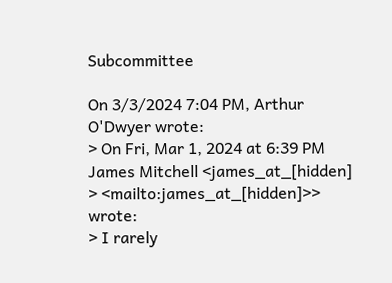Subcommittee

On 3/3/2024 7:04 PM, Arthur O'Dwyer wrote:
> On Fri, Mar 1, 2024 at 6:39 PM James Mitchell <james_at_[hidden]
> <mailto:james_at_[hidden]>> wrote:
> I rarely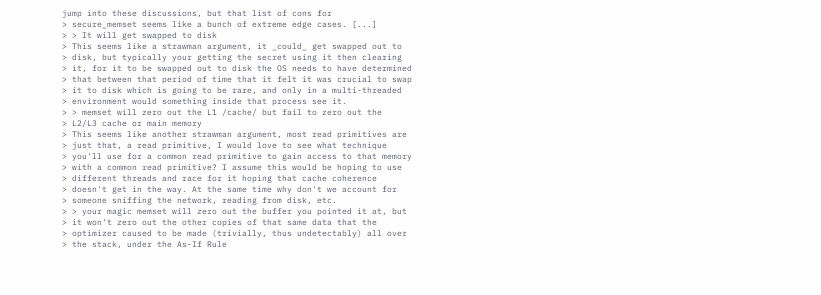jump into these discussions, but that list of cons for
> secure_memset seems like a bunch of extreme edge cases. [...]
> > It will get swapped to disk
> This seems like a strawman argument, it _could_ get swapped out to
> disk, but typically your getting the secret using it then clearing
> it, for it to be swapped out to disk the OS needs to have determined
> that between that period of time that it felt it was crucial to swap
> it to disk which is going to be rare, and only in a multi-threaded
> environment would something inside that process see it.
> > memset will zero out the L1 /cache/ but fail to zero out the
> L2/L3 cache or main memory
> This seems like another strawman argument, most read primitives are
> just that, a read primitive, I would love to see what technique
> you'll use for a common read primitive to gain access to that memory
> with a common read primitive? I assume this would be hoping to use
> different threads and race for it hoping that cache coherence
> doesn't get in the way. At the same time why don't we account for
> someone sniffing the network, reading from disk, etc.
> > your magic memset will zero out the buffer you pointed it at, but
> it won't zero out the other copies of that same data that the
> optimizer caused to be made (trivially, thus undetectably) all over
> the stack, under the As-If Rule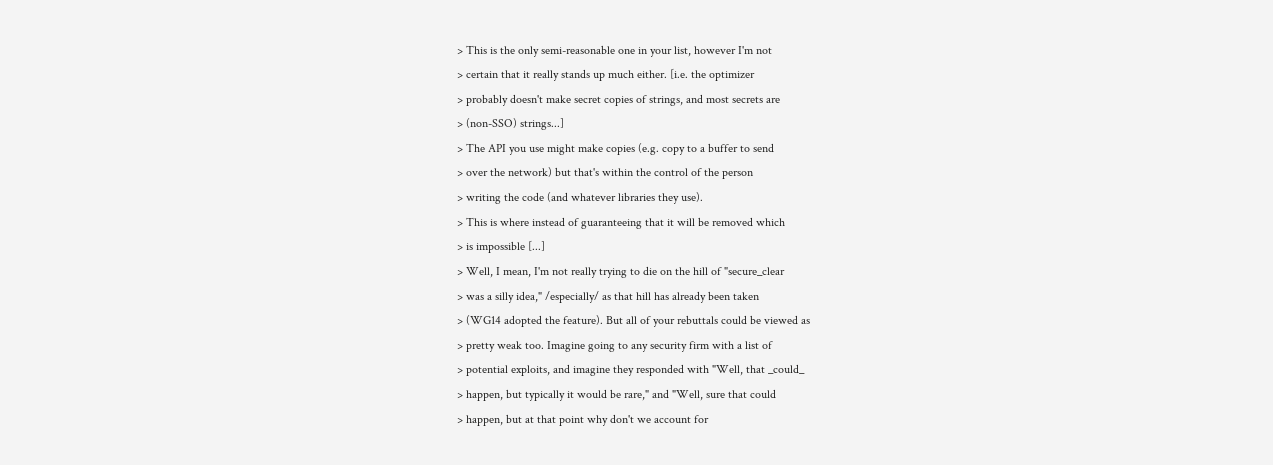> This is the only semi-reasonable one in your list, however I'm not
> certain that it really stands up much either. [i.e. the optimizer
> probably doesn't make secret copies of strings, and most secrets are
> (non-SSO) strings...]
> The API you use might make copies (e.g. copy to a buffer to send
> over the network) but that's within the control of the person
> writing the code (and whatever libraries they use).
> This is where instead of guaranteeing that it will be removed which
> is impossible [...]
> Well, I mean, I'm not really trying to die on the hill of "secure_clear
> was a silly idea," /especially/ as that hill has already been taken
> (WG14 adopted the feature). But all of your rebuttals could be viewed as
> pretty weak too. Imagine going to any security firm with a list of
> potential exploits, and imagine they responded with "Well, that _could_
> happen, but typically it would be rare," and "Well, sure that could
> happen, but at that point why don't we account for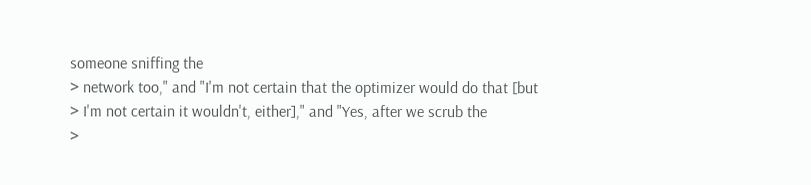someone sniffing the
> network too," and "I'm not certain that the optimizer would do that [but
> I'm not certain it wouldn't, either]," and "Yes, after we scrub the
>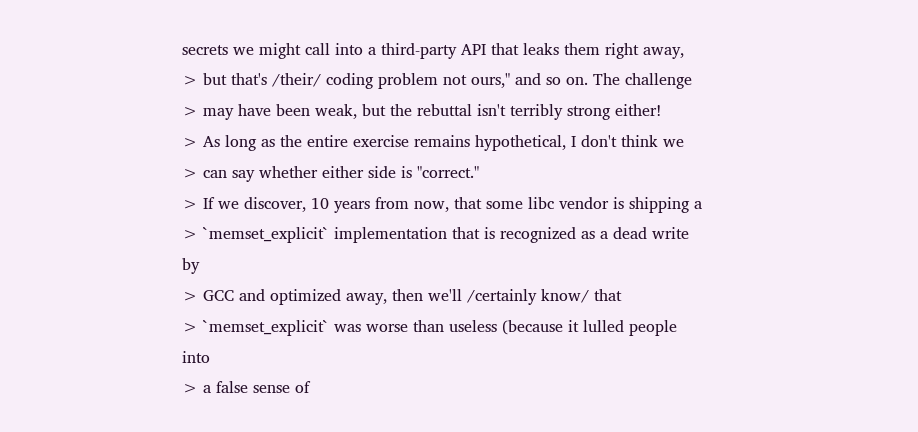secrets we might call into a third-party API that leaks them right away,
> but that's /their/ coding problem not ours," and so on. The challenge
> may have been weak, but the rebuttal isn't terribly strong either!
> As long as the entire exercise remains hypothetical, I don't think we
> can say whether either side is "correct."
> If we discover, 10 years from now, that some libc vendor is shipping a
> `memset_explicit` implementation that is recognized as a dead write by
> GCC and optimized away, then we'll /certainly know/ that
> `memset_explicit` was worse than useless (because it lulled people into
> a false sense of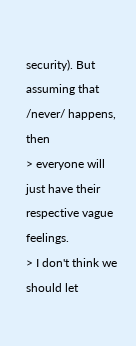security). But assuming that /never/ happens, then
> everyone will just have their respective vague feelings.
> I don't think we should let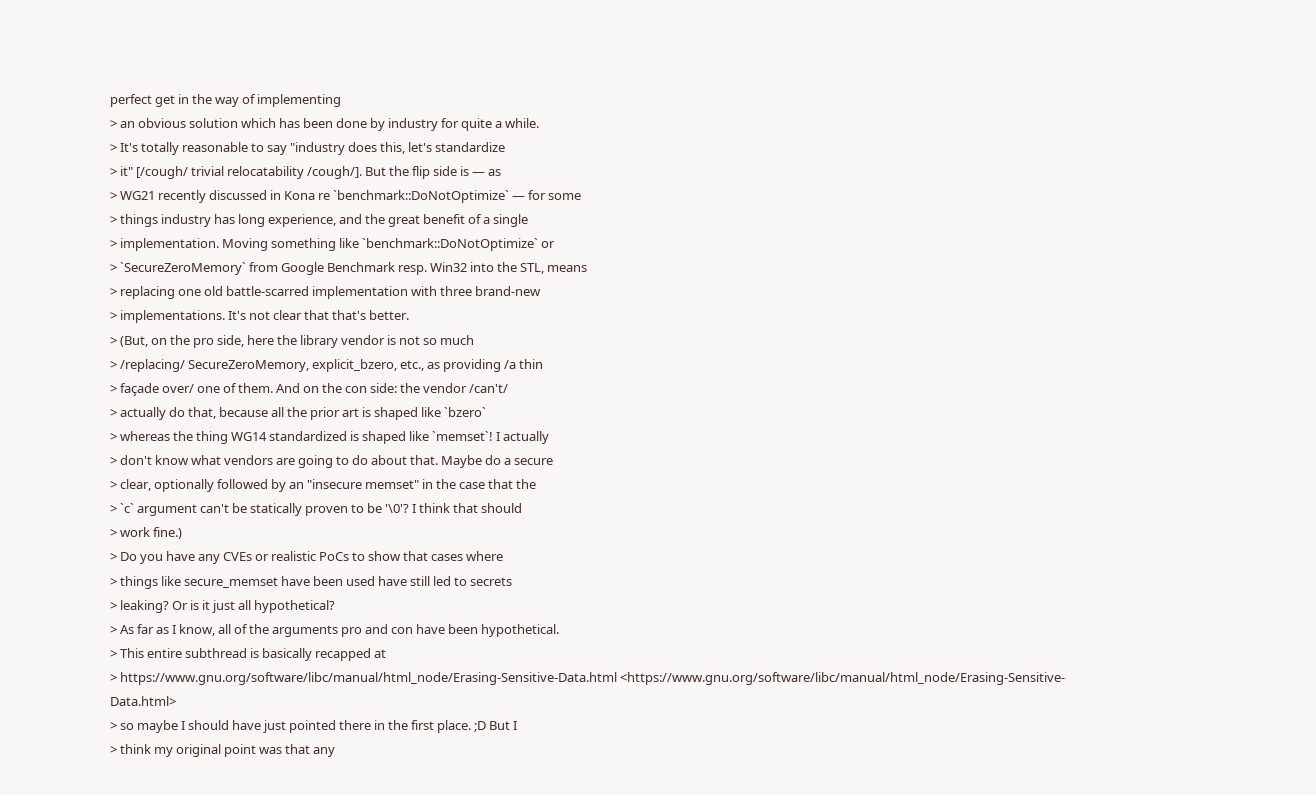perfect get in the way of implementing
> an obvious solution which has been done by industry for quite a while.
> It's totally reasonable to say "industry does this, let's standardize
> it" [/cough/ trivial relocatability /cough/]. But the flip side is — as
> WG21 recently discussed in Kona re `benchmark::DoNotOptimize` — for some
> things industry has long experience, and the great benefit of a single
> implementation. Moving something like `benchmark::DoNotOptimize` or
> `SecureZeroMemory` from Google Benchmark resp. Win32 into the STL, means
> replacing one old battle-scarred implementation with three brand-new
> implementations. It's not clear that that's better.
> (But, on the pro side, here the library vendor is not so much
> /replacing/ SecureZeroMemory, explicit_bzero, etc., as providing /a thin
> façade over/ one of them. And on the con side: the vendor /can't/
> actually do that, because all the prior art is shaped like `bzero`
> whereas the thing WG14 standardized is shaped like `memset`! I actually
> don't know what vendors are going to do about that. Maybe do a secure
> clear, optionally followed by an "insecure memset" in the case that the
> `c` argument can't be statically proven to be '\0'? I think that should
> work fine.)
> Do you have any CVEs or realistic PoCs to show that cases where
> things like secure_memset have been used have still led to secrets
> leaking? Or is it just all hypothetical?
> As far as I know, all of the arguments pro and con have been hypothetical.
> This entire subthread is basically recapped at
> https://www.gnu.org/software/libc/manual/html_node/Erasing-Sensitive-Data.html <https://www.gnu.org/software/libc/manual/html_node/Erasing-Sensitive-Data.html>
> so maybe I should have just pointed there in the first place. ;D But I
> think my original point was that any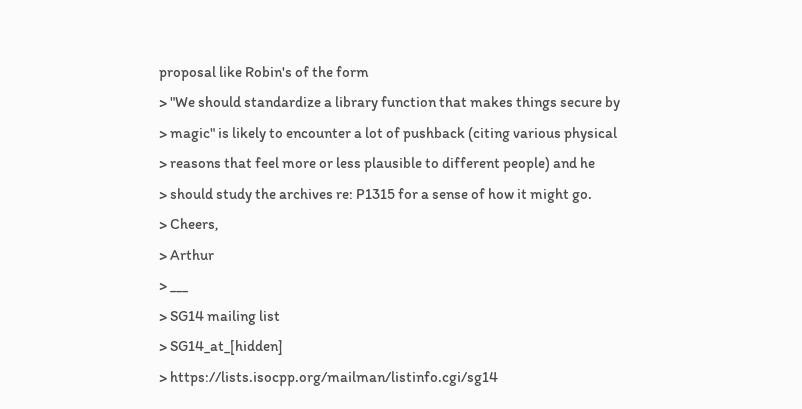proposal like Robin's of the form
> "We should standardize a library function that makes things secure by
> magic" is likely to encounter a lot of pushback (citing various physical
> reasons that feel more or less plausible to different people) and he
> should study the archives re: P1315 for a sense of how it might go.
> Cheers,
> Arthur
> ___
> SG14 mailing list
> SG14_at_[hidden]
> https://lists.isocpp.org/mailman/listinfo.cgi/sg14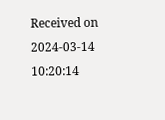Received on 2024-03-14 10:20:14